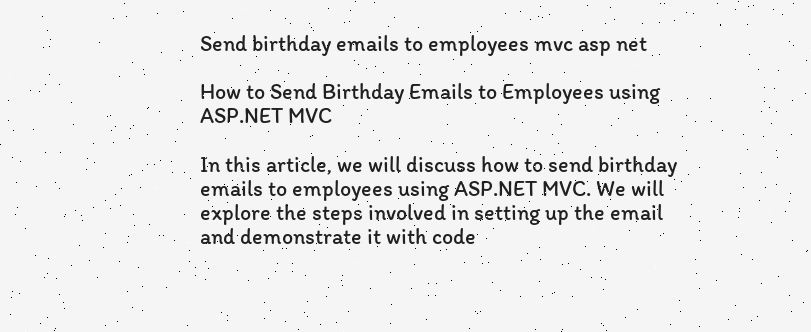Send birthday emails to employees mvc asp net

How to Send Birthday Emails to Employees using ASP.NET MVC

In this article, we will discuss how to send birthday emails to employees using ASP.NET MVC. We will explore the steps involved in setting up the email and demonstrate it with code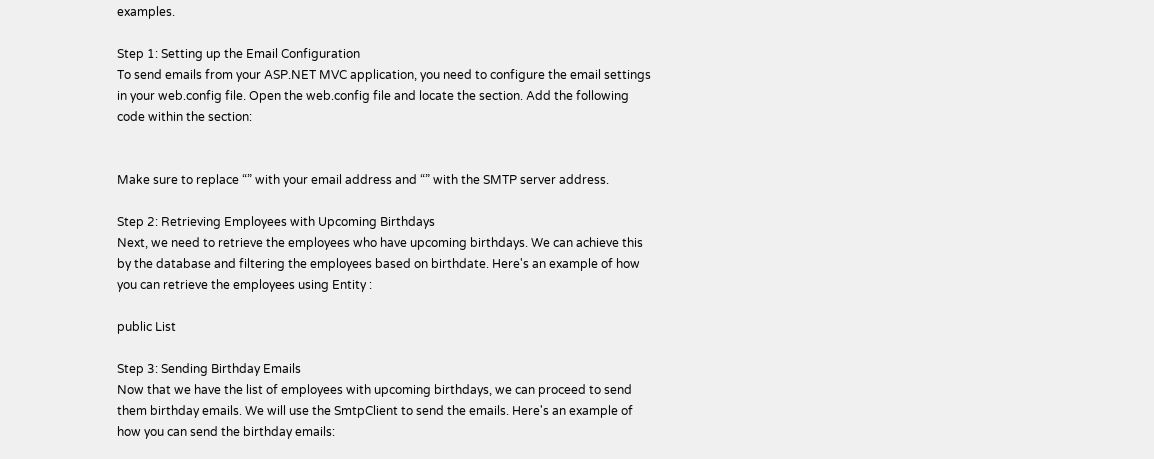examples.

Step 1: Setting up the Email Configuration
To send emails from your ASP.NET MVC application, you need to configure the email settings in your web.config file. Open the web.config file and locate the section. Add the following code within the section:


Make sure to replace “” with your email address and “” with the SMTP server address.

Step 2: Retrieving Employees with Upcoming Birthdays
Next, we need to retrieve the employees who have upcoming birthdays. We can achieve this by the database and filtering the employees based on birthdate. Here's an example of how you can retrieve the employees using Entity :

public List

Step 3: Sending Birthday Emails
Now that we have the list of employees with upcoming birthdays, we can proceed to send them birthday emails. We will use the SmtpClient to send the emails. Here's an example of how you can send the birthday emails: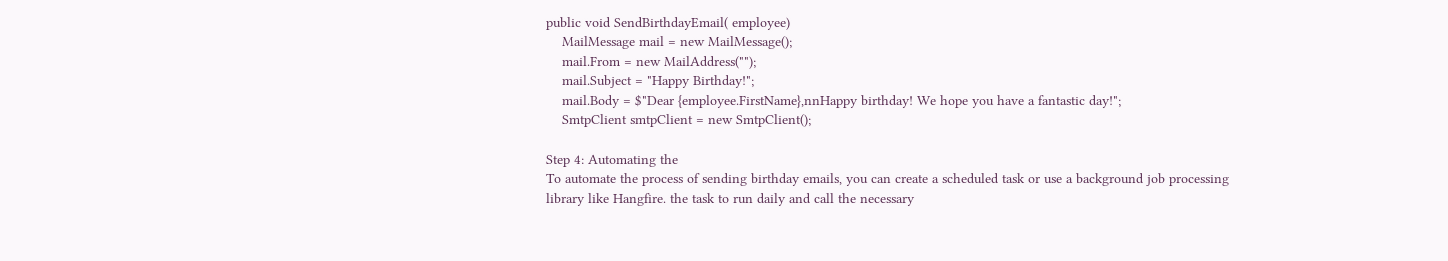public void SendBirthdayEmail( employee)
    MailMessage mail = new MailMessage();
    mail.From = new MailAddress("");
    mail.Subject = "Happy Birthday!";
    mail.Body = $"Dear {employee.FirstName},nnHappy birthday! We hope you have a fantastic day!";
    SmtpClient smtpClient = new SmtpClient();

Step 4: Automating the
To automate the process of sending birthday emails, you can create a scheduled task or use a background job processing library like Hangfire. the task to run daily and call the necessary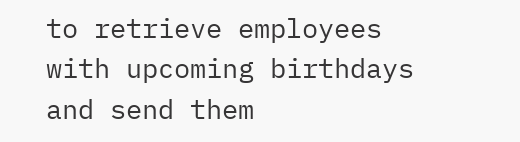to retrieve employees with upcoming birthdays and send them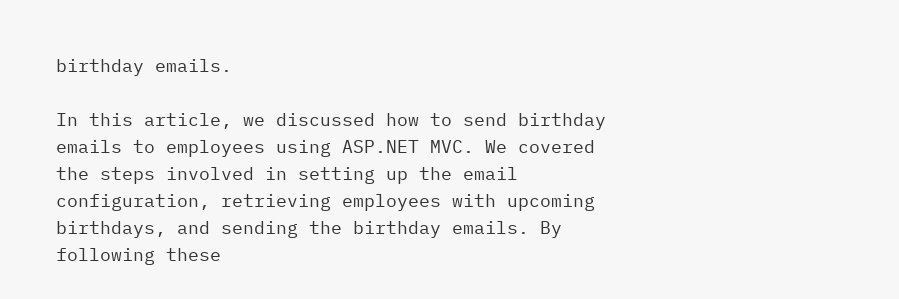birthday emails.

In this article, we discussed how to send birthday emails to employees using ASP.NET MVC. We covered the steps involved in setting up the email configuration, retrieving employees with upcoming birthdays, and sending the birthday emails. By following these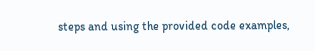steps and using the provided code examples,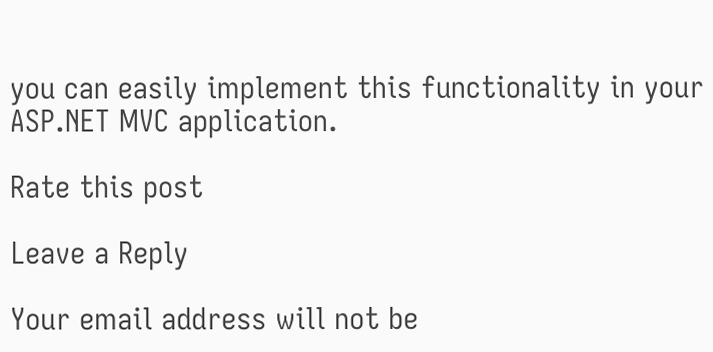you can easily implement this functionality in your ASP.NET MVC application.

Rate this post

Leave a Reply

Your email address will not be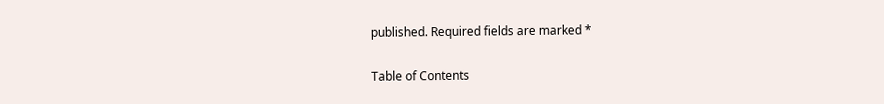published. Required fields are marked *

Table of Contents